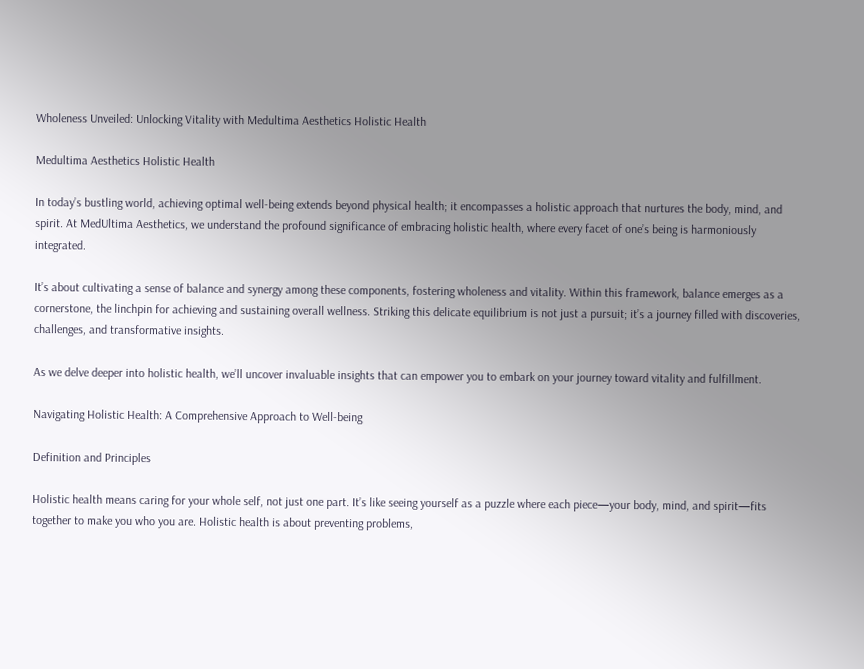Wholeness Unveiled: Unlocking Vitality with Medultima Aesthetics Holistic Health

Medultima Aesthetics Holistic Health

In today’s bustling world, achieving optimal well-being extends beyond physical health; it encompasses a holistic approach that nurtures the body, mind, and spirit. At MedUltima Aesthetics, we understand the profound significance of embracing holistic health, where every facet of one’s being is harmoniously integrated.

It’s about cultivating a sense of balance and synergy among these components, fostering wholeness and vitality. Within this framework, balance emerges as a cornerstone, the linchpin for achieving and sustaining overall wellness. Striking this delicate equilibrium is not just a pursuit; it’s a journey filled with discoveries, challenges, and transformative insights.

As we delve deeper into holistic health, we’ll uncover invaluable insights that can empower you to embark on your journey toward vitality and fulfillment.

Navigating Holistic Health: A Comprehensive Approach to Well-being

Definition and Principles

Holistic health means caring for your whole self, not just one part. It’s like seeing yourself as a puzzle where each piece—your body, mind, and spirit—fits together to make you who you are. Holistic health is about preventing problems,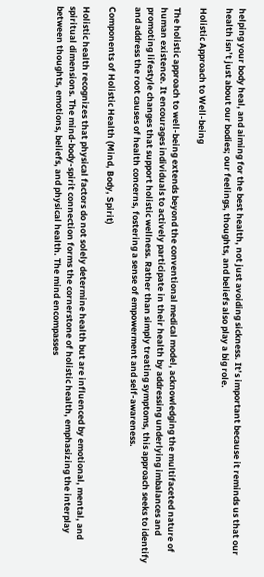helping your body heal, and aiming for the best health, not just avoiding sickness. It’s important because it reminds us that our health isn’t just about our bodies; our feelings, thoughts, and beliefs also play a big role.

Holistic Approach to Well-being

The holistic approach to well-being extends beyond the conventional medical model, acknowledging the multifaceted nature of human existence. It encourages individuals to actively participate in their health by addressing underlying imbalances and promoting lifestyle changes that support holistic wellness. Rather than simply treating symptoms, this approach seeks to identify and address the root causes of health concerns, fostering a sense of empowerment and self-awareness.

Components of Holistic Health (Mind, Body, Spirit)

Holistic health recognizes that physical factors do not solely determine health but are influenced by emotional, mental, and spiritual dimensions. The mind-body-spirit connection forms the cornerstone of holistic health, emphasizing the interplay between thoughts, emotions, beliefs, and physical health. The mind encompasses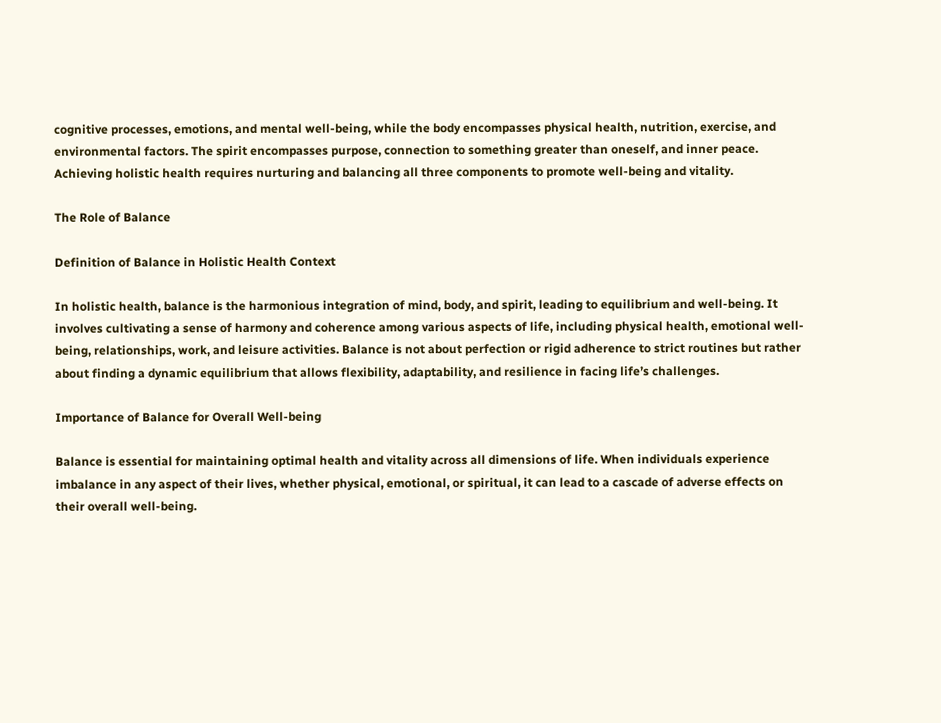cognitive processes, emotions, and mental well-being, while the body encompasses physical health, nutrition, exercise, and environmental factors. The spirit encompasses purpose, connection to something greater than oneself, and inner peace. Achieving holistic health requires nurturing and balancing all three components to promote well-being and vitality.

The Role of Balance

Definition of Balance in Holistic Health Context

In holistic health, balance is the harmonious integration of mind, body, and spirit, leading to equilibrium and well-being. It involves cultivating a sense of harmony and coherence among various aspects of life, including physical health, emotional well-being, relationships, work, and leisure activities. Balance is not about perfection or rigid adherence to strict routines but rather about finding a dynamic equilibrium that allows flexibility, adaptability, and resilience in facing life’s challenges.

Importance of Balance for Overall Well-being

Balance is essential for maintaining optimal health and vitality across all dimensions of life. When individuals experience imbalance in any aspect of their lives, whether physical, emotional, or spiritual, it can lead to a cascade of adverse effects on their overall well-being.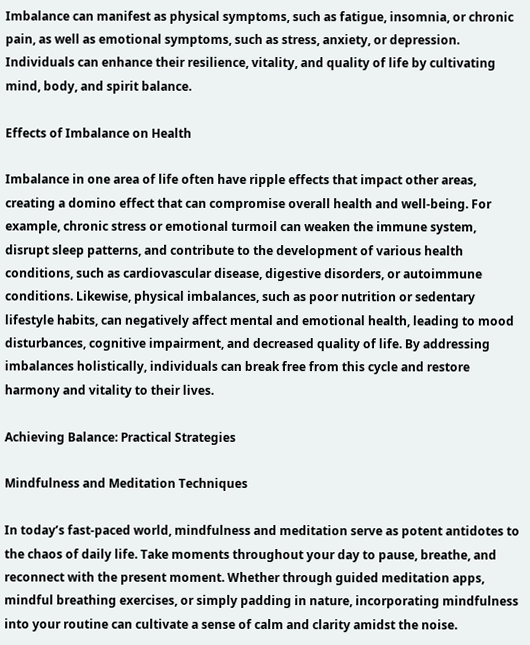Imbalance can manifest as physical symptoms, such as fatigue, insomnia, or chronic pain, as well as emotional symptoms, such as stress, anxiety, or depression. Individuals can enhance their resilience, vitality, and quality of life by cultivating mind, body, and spirit balance.

Effects of Imbalance on Health

Imbalance in one area of life often have ripple effects that impact other areas, creating a domino effect that can compromise overall health and well-being. For example, chronic stress or emotional turmoil can weaken the immune system, disrupt sleep patterns, and contribute to the development of various health conditions, such as cardiovascular disease, digestive disorders, or autoimmune conditions. Likewise, physical imbalances, such as poor nutrition or sedentary lifestyle habits, can negatively affect mental and emotional health, leading to mood disturbances, cognitive impairment, and decreased quality of life. By addressing imbalances holistically, individuals can break free from this cycle and restore harmony and vitality to their lives.

Achieving Balance: Practical Strategies

Mindfulness and Meditation Techniques

In today’s fast-paced world, mindfulness and meditation serve as potent antidotes to the chaos of daily life. Take moments throughout your day to pause, breathe, and reconnect with the present moment. Whether through guided meditation apps, mindful breathing exercises, or simply padding in nature, incorporating mindfulness into your routine can cultivate a sense of calm and clarity amidst the noise.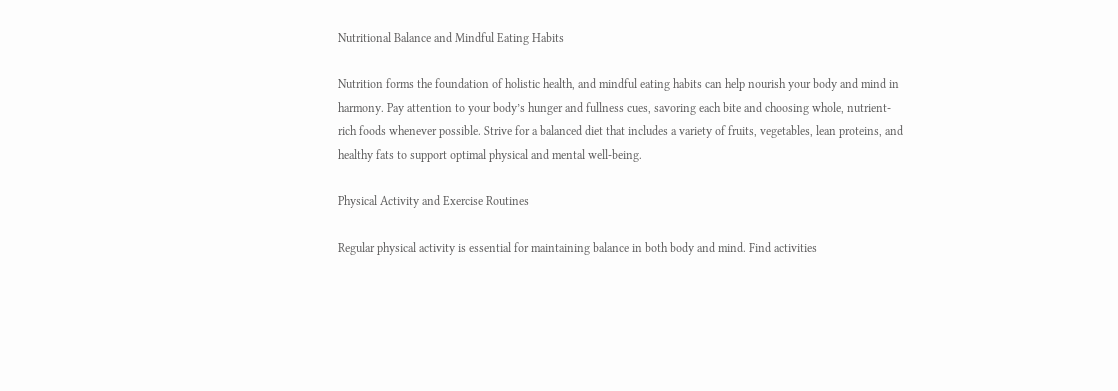Nutritional Balance and Mindful Eating Habits

Nutrition forms the foundation of holistic health, and mindful eating habits can help nourish your body and mind in harmony. Pay attention to your body’s hunger and fullness cues, savoring each bite and choosing whole, nutrient-rich foods whenever possible. Strive for a balanced diet that includes a variety of fruits, vegetables, lean proteins, and healthy fats to support optimal physical and mental well-being.

Physical Activity and Exercise Routines

Regular physical activity is essential for maintaining balance in both body and mind. Find activities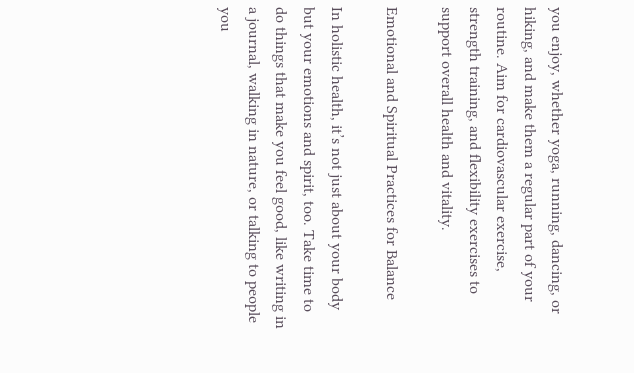you enjoy, whether yoga, running, dancing, or hiking, and make them a regular part of your routine. Aim for cardiovascular exercise, strength training, and flexibility exercises to support overall health and vitality.

Emotional and Spiritual Practices for Balance

In holistic health, it’s not just about your body but your emotions and spirit, too. Take time to do things that make you feel good, like writing in a journal, walking in nature, or talking to people you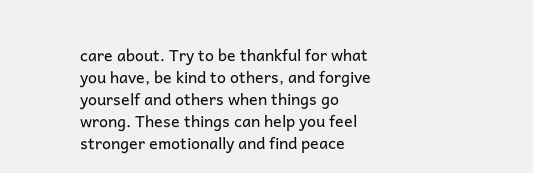care about. Try to be thankful for what you have, be kind to others, and forgive yourself and others when things go wrong. These things can help you feel stronger emotionally and find peace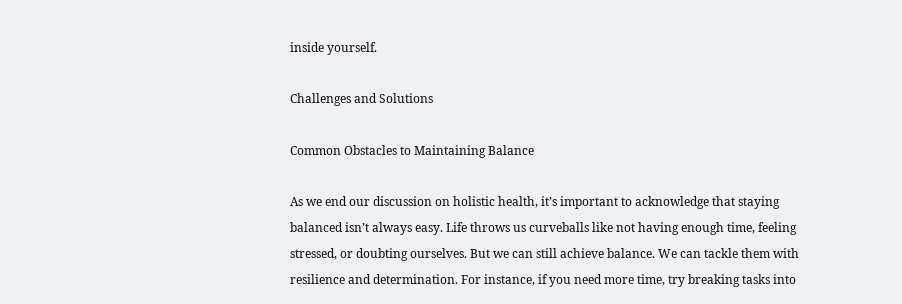inside yourself.

Challenges and Solutions

Common Obstacles to Maintaining Balance

As we end our discussion on holistic health, it’s important to acknowledge that staying balanced isn’t always easy. Life throws us curveballs like not having enough time, feeling stressed, or doubting ourselves. But we can still achieve balance. We can tackle them with resilience and determination. For instance, if you need more time, try breaking tasks into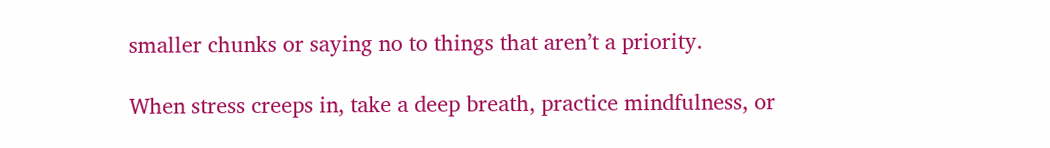smaller chunks or saying no to things that aren’t a priority.

When stress creeps in, take a deep breath, practice mindfulness, or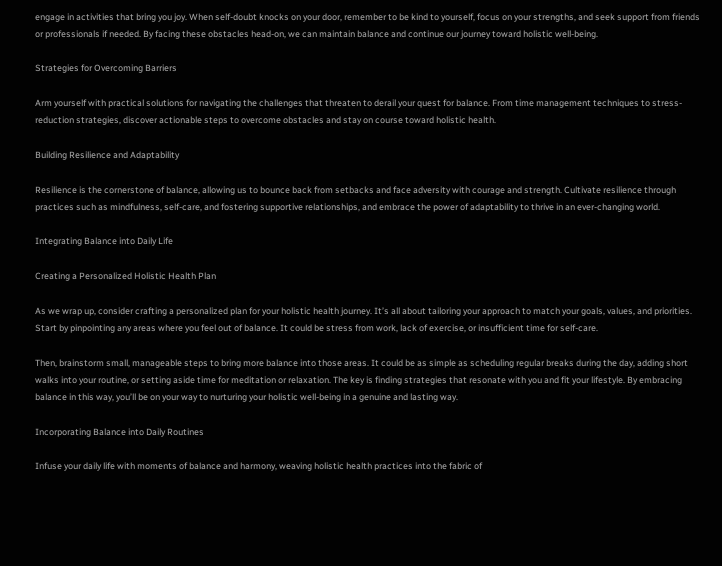engage in activities that bring you joy. When self-doubt knocks on your door, remember to be kind to yourself, focus on your strengths, and seek support from friends or professionals if needed. By facing these obstacles head-on, we can maintain balance and continue our journey toward holistic well-being.

Strategies for Overcoming Barriers

Arm yourself with practical solutions for navigating the challenges that threaten to derail your quest for balance. From time management techniques to stress-reduction strategies, discover actionable steps to overcome obstacles and stay on course toward holistic health.

Building Resilience and Adaptability

Resilience is the cornerstone of balance, allowing us to bounce back from setbacks and face adversity with courage and strength. Cultivate resilience through practices such as mindfulness, self-care, and fostering supportive relationships, and embrace the power of adaptability to thrive in an ever-changing world.

Integrating Balance into Daily Life

Creating a Personalized Holistic Health Plan

As we wrap up, consider crafting a personalized plan for your holistic health journey. It’s all about tailoring your approach to match your goals, values, and priorities. Start by pinpointing any areas where you feel out of balance. It could be stress from work, lack of exercise, or insufficient time for self-care.

Then, brainstorm small, manageable steps to bring more balance into those areas. It could be as simple as scheduling regular breaks during the day, adding short walks into your routine, or setting aside time for meditation or relaxation. The key is finding strategies that resonate with you and fit your lifestyle. By embracing balance in this way, you’ll be on your way to nurturing your holistic well-being in a genuine and lasting way.

Incorporating Balance into Daily Routines

Infuse your daily life with moments of balance and harmony, weaving holistic health practices into the fabric of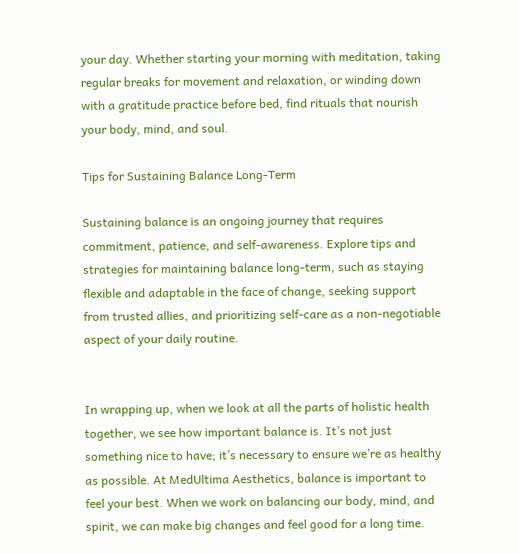your day. Whether starting your morning with meditation, taking regular breaks for movement and relaxation, or winding down with a gratitude practice before bed, find rituals that nourish your body, mind, and soul.

Tips for Sustaining Balance Long-Term

Sustaining balance is an ongoing journey that requires commitment, patience, and self-awareness. Explore tips and strategies for maintaining balance long-term, such as staying flexible and adaptable in the face of change, seeking support from trusted allies, and prioritizing self-care as a non-negotiable aspect of your daily routine.


In wrapping up, when we look at all the parts of holistic health together, we see how important balance is. It’s not just something nice to have; it’s necessary to ensure we’re as healthy as possible. At MedUltima Aesthetics, balance is important to feel your best. When we work on balancing our body, mind, and spirit, we can make big changes and feel good for a long time.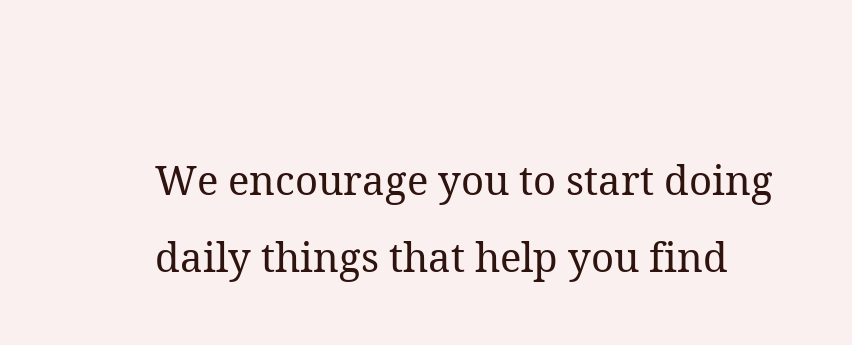We encourage you to start doing daily things that help you find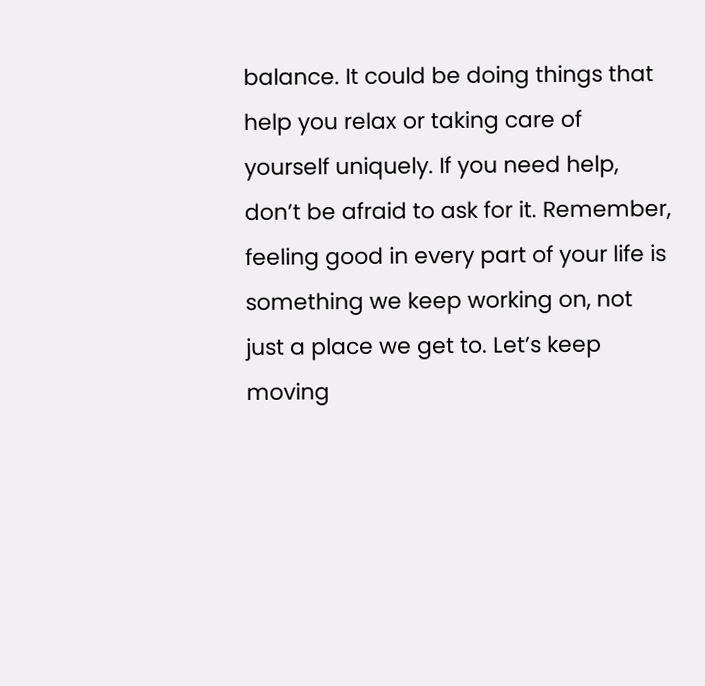balance. It could be doing things that help you relax or taking care of yourself uniquely. If you need help, don’t be afraid to ask for it. Remember, feeling good in every part of your life is something we keep working on, not just a place we get to. Let’s keep moving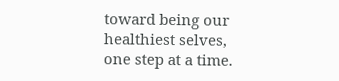toward being our healthiest selves, one step at a time.